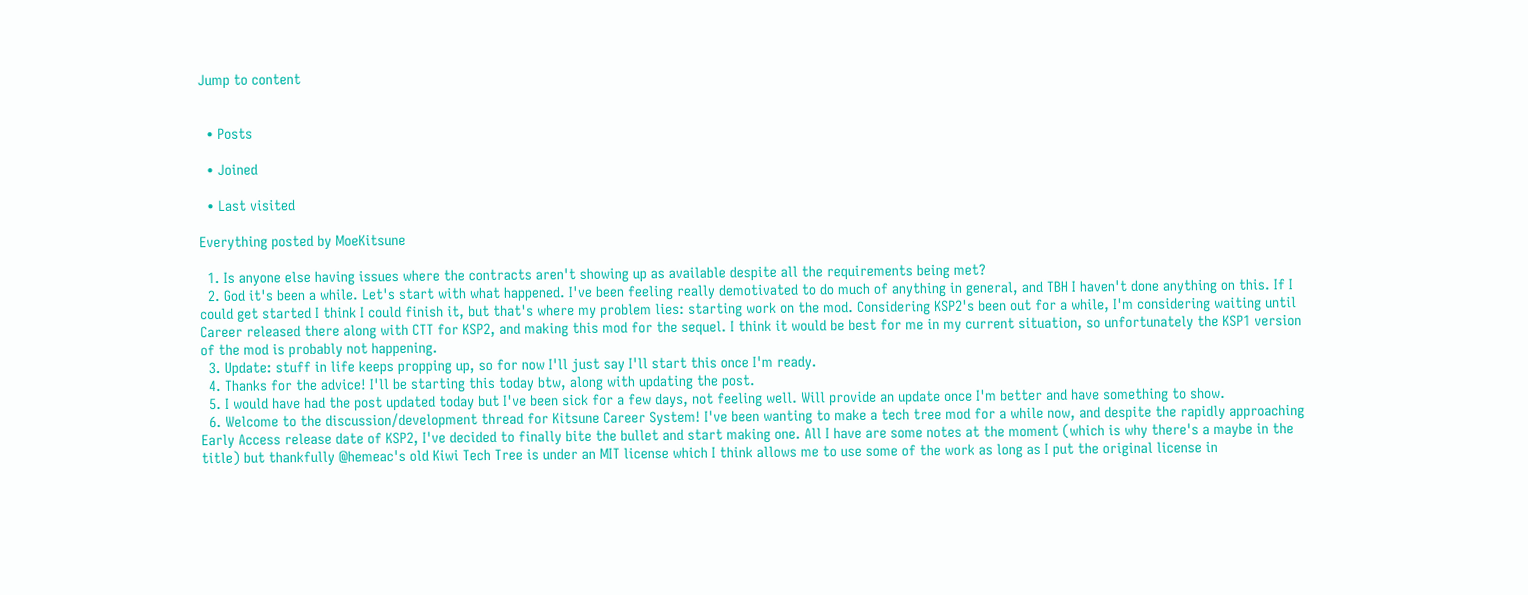Jump to content


  • Posts

  • Joined

  • Last visited

Everything posted by MoeKitsune

  1. Is anyone else having issues where the contracts aren't showing up as available despite all the requirements being met?
  2. God it's been a while. Let's start with what happened. I've been feeling really demotivated to do much of anything in general, and TBH I haven't done anything on this. If I could get started I think I could finish it, but that's where my problem lies: starting work on the mod. Considering KSP2's been out for a while, I'm considering waiting until Career released there along with CTT for KSP2, and making this mod for the sequel. I think it would be best for me in my current situation, so unfortunately the KSP1 version of the mod is probably not happening.
  3. Update: stuff in life keeps propping up, so for now I'll just say I'll start this once I'm ready.
  4. Thanks for the advice! I'll be starting this today btw, along with updating the post.
  5. I would have had the post updated today but I've been sick for a few days, not feeling well. Will provide an update once I'm better and have something to show.
  6. Welcome to the discussion/development thread for Kitsune Career System! I've been wanting to make a tech tree mod for a while now, and despite the rapidly approaching Early Access release date of KSP2, I've decided to finally bite the bullet and start making one. All I have are some notes at the moment (which is why there's a maybe in the title) but thankfully @hemeac's old Kiwi Tech Tree is under an MIT license which I think allows me to use some of the work as long as I put the original license in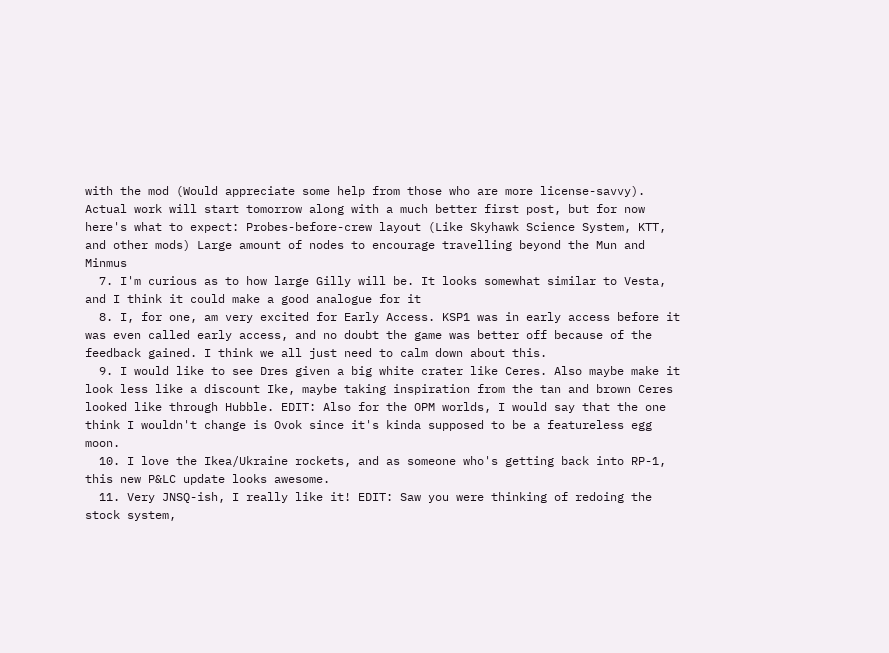with the mod (Would appreciate some help from those who are more license-savvy). Actual work will start tomorrow along with a much better first post, but for now here's what to expect: Probes-before-crew layout (Like Skyhawk Science System, KTT, and other mods) Large amount of nodes to encourage travelling beyond the Mun and Minmus
  7. I'm curious as to how large Gilly will be. It looks somewhat similar to Vesta, and I think it could make a good analogue for it
  8. I, for one, am very excited for Early Access. KSP1 was in early access before it was even called early access, and no doubt the game was better off because of the feedback gained. I think we all just need to calm down about this.
  9. I would like to see Dres given a big white crater like Ceres. Also maybe make it look less like a discount Ike, maybe taking inspiration from the tan and brown Ceres looked like through Hubble. EDIT: Also for the OPM worlds, I would say that the one think I wouldn't change is Ovok since it's kinda supposed to be a featureless egg moon.
  10. I love the Ikea/Ukraine rockets, and as someone who's getting back into RP-1, this new P&LC update looks awesome.
  11. Very JNSQ-ish, I really like it! EDIT: Saw you were thinking of redoing the stock system,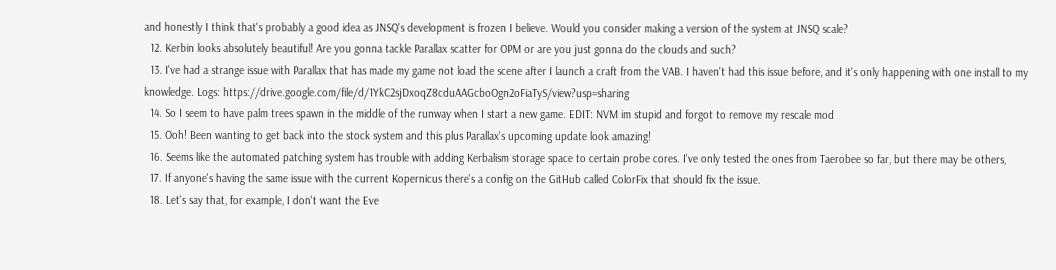and honestly I think that's probably a good idea as JNSQ's development is frozen I believe. Would you consider making a version of the system at JNSQ scale?
  12. Kerbin looks absolutely beautiful! Are you gonna tackle Parallax scatter for OPM or are you just gonna do the clouds and such?
  13. I've had a strange issue with Parallax that has made my game not load the scene after I launch a craft from the VAB. I haven't had this issue before, and it's only happening with one install to my knowledge. Logs: https://drive.google.com/file/d/1YkC2sjDxoqZ8cduAAGcboOgn2oFiaTyS/view?usp=sharing
  14. So I seem to have palm trees spawn in the middle of the runway when I start a new game. EDIT: NVM im stupid and forgot to remove my rescale mod
  15. Ooh! Been wanting to get back into the stock system and this plus Parallax's upcoming update look amazing!
  16. Seems like the automated patching system has trouble with adding Kerbalism storage space to certain probe cores. I've only tested the ones from Taerobee so far, but there may be others,
  17. If anyone's having the same issue with the current Kopernicus there's a config on the GitHub called ColorFix that should fix the issue.
  18. Let's say that, for example, I don't want the Eve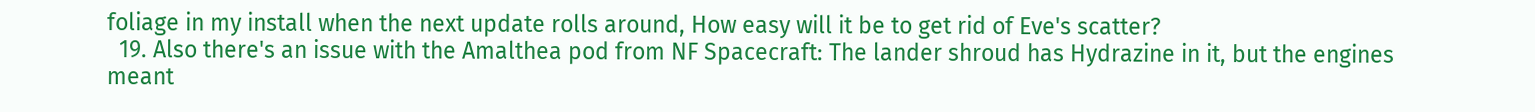foliage in my install when the next update rolls around, How easy will it be to get rid of Eve's scatter?
  19. Also there's an issue with the Amalthea pod from NF Spacecraft: The lander shroud has Hydrazine in it, but the engines meant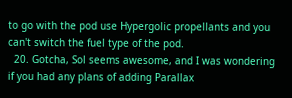to go with the pod use Hypergolic propellants and you can't switch the fuel type of the pod.
  20. Gotcha, Sol seems awesome, and I was wondering if you had any plans of adding Parallax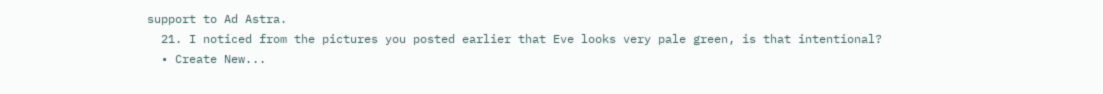support to Ad Astra.
  21. I noticed from the pictures you posted earlier that Eve looks very pale green, is that intentional?
  • Create New...